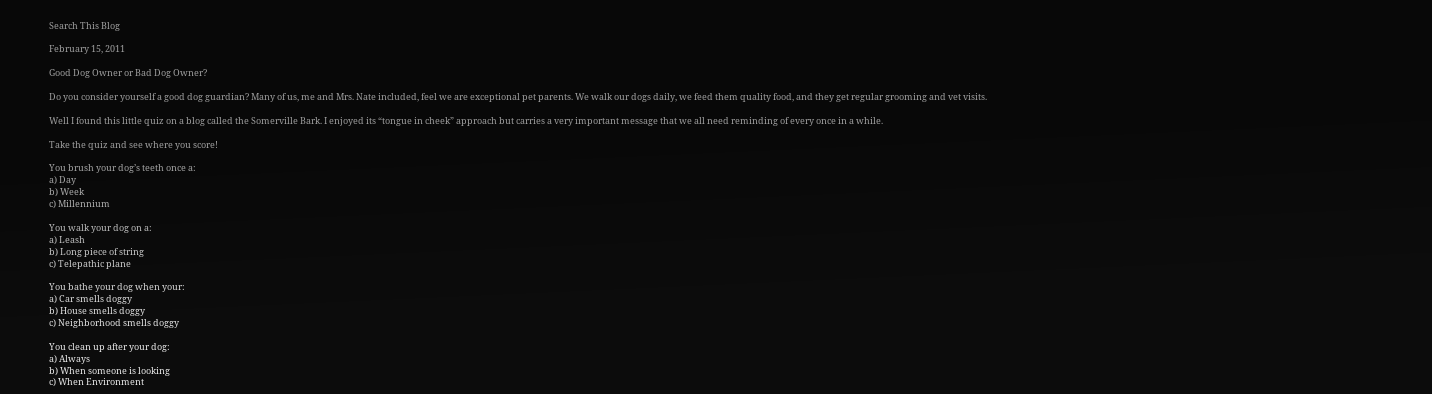Search This Blog

February 15, 2011

Good Dog Owner or Bad Dog Owner?

Do you consider yourself a good dog guardian? Many of us, me and Mrs. Nate included, feel we are exceptional pet parents. We walk our dogs daily, we feed them quality food, and they get regular grooming and vet visits.

Well I found this little quiz on a blog called the Somerville Bark. I enjoyed its “tongue in cheek” approach but carries a very important message that we all need reminding of every once in a while.

Take the quiz and see where you score!

You brush your dog’s teeth once a:
a) Day
b) Week
c) Millennium

You walk your dog on a:
a) Leash
b) Long piece of string
c) Telepathic plane

You bathe your dog when your:
a) Car smells doggy
b) House smells doggy
c) Neighborhood smells doggy

You clean up after your dog:
a) Always
b) When someone is looking
c) When Environment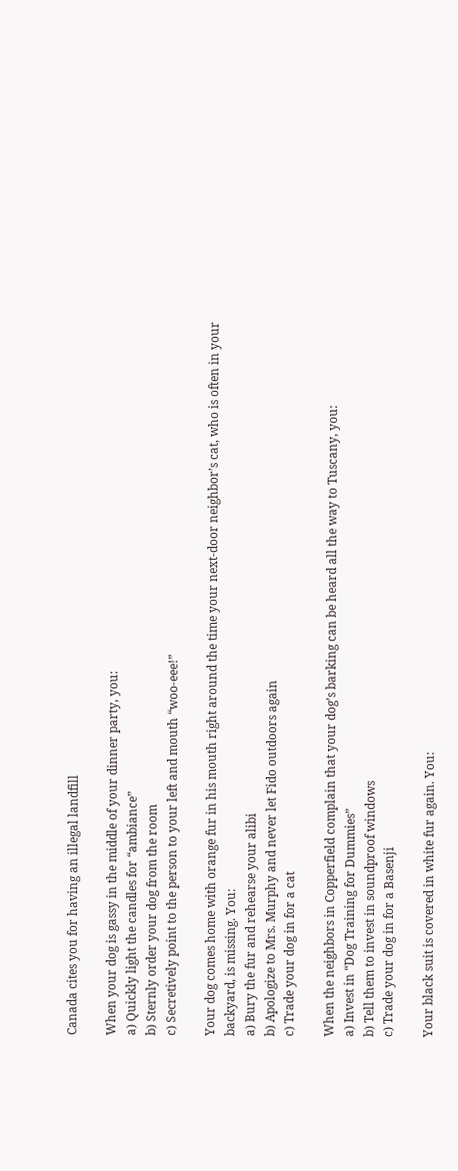Canada cites you for having an illegal landfill

When your dog is gassy in the middle of your dinner party, you:
a) Quickly light the candles for “ambiance”
b) Sternly order your dog from the room
c) Secretively point to the person to your left and mouth “woo-eee!”

Your dog comes home with orange fur in his mouth right around the time your next-door neighbor’s cat, who is often in your backyard, is missing. You:
a) Bury the fur and rehearse your alibi
b) Apologize to Mrs. Murphy and never let Fido outdoors again
c) Trade your dog in for a cat

When the neighbors in Copperfield complain that your dog’s barking can be heard all the way to Tuscany, you:
a) Invest in “Dog Training for Dummies”
b) Tell them to invest in soundproof windows
c) Trade your dog in for a Basenji

Your black suit is covered in white fur again. You: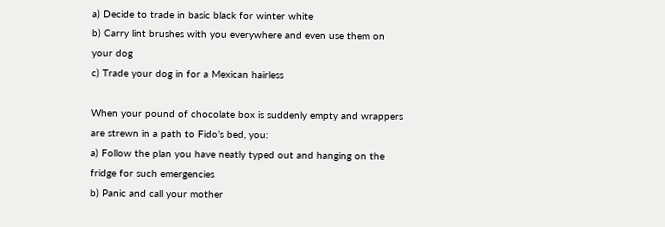a) Decide to trade in basic black for winter white
b) Carry lint brushes with you everywhere and even use them on your dog
c) Trade your dog in for a Mexican hairless

When your pound of chocolate box is suddenly empty and wrappers are strewn in a path to Fido’s bed, you:
a) Follow the plan you have neatly typed out and hanging on the fridge for such emergencies
b) Panic and call your mother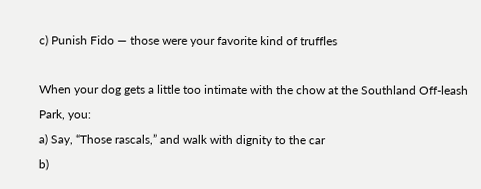c) Punish Fido — those were your favorite kind of truffles

When your dog gets a little too intimate with the chow at the Southland Off-leash Park, you:
a) Say, “Those rascals,” and walk with dignity to the car
b)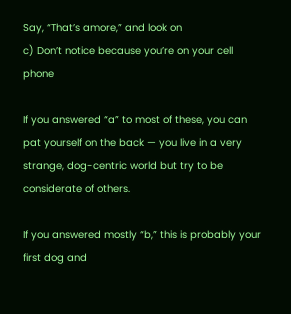Say, “That’s amore,” and look on
c) Don’t notice because you’re on your cell phone

If you answered “a” to most of these, you can pat yourself on the back — you live in a very strange, dog-centric world but try to be considerate of others.

If you answered mostly “b,” this is probably your first dog and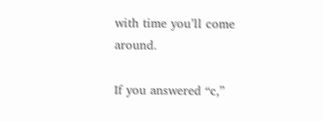with time you’ll come around.

If you answered “c,”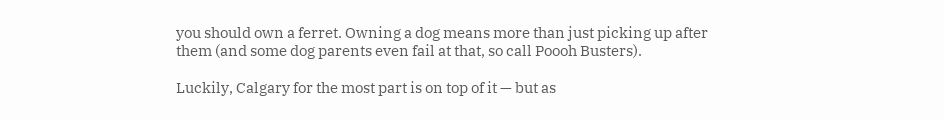you should own a ferret. Owning a dog means more than just picking up after them (and some dog parents even fail at that, so call Poooh Busters).

Luckily, Calgary for the most part is on top of it — but as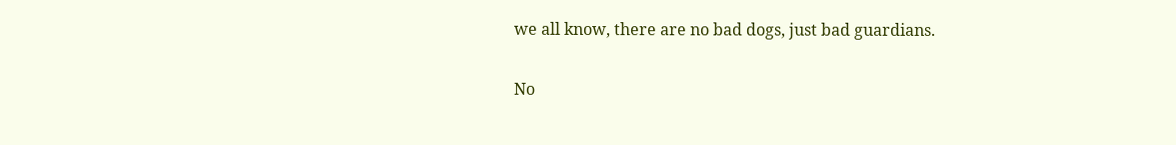we all know, there are no bad dogs, just bad guardians.

No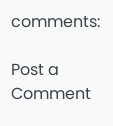comments:

Post a Comment